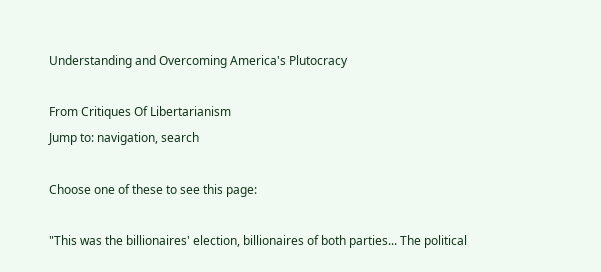Understanding and Overcoming America's Plutocracy

From Critiques Of Libertarianism
Jump to: navigation, search

Choose one of these to see this page:

"This was the billionaires' election, billionaires of both parties... The political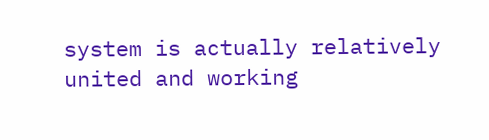system is actually relatively united and working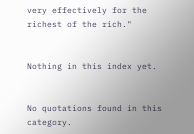very effectively for the richest of the rich."


Nothing in this index yet.


No quotations found in this category.